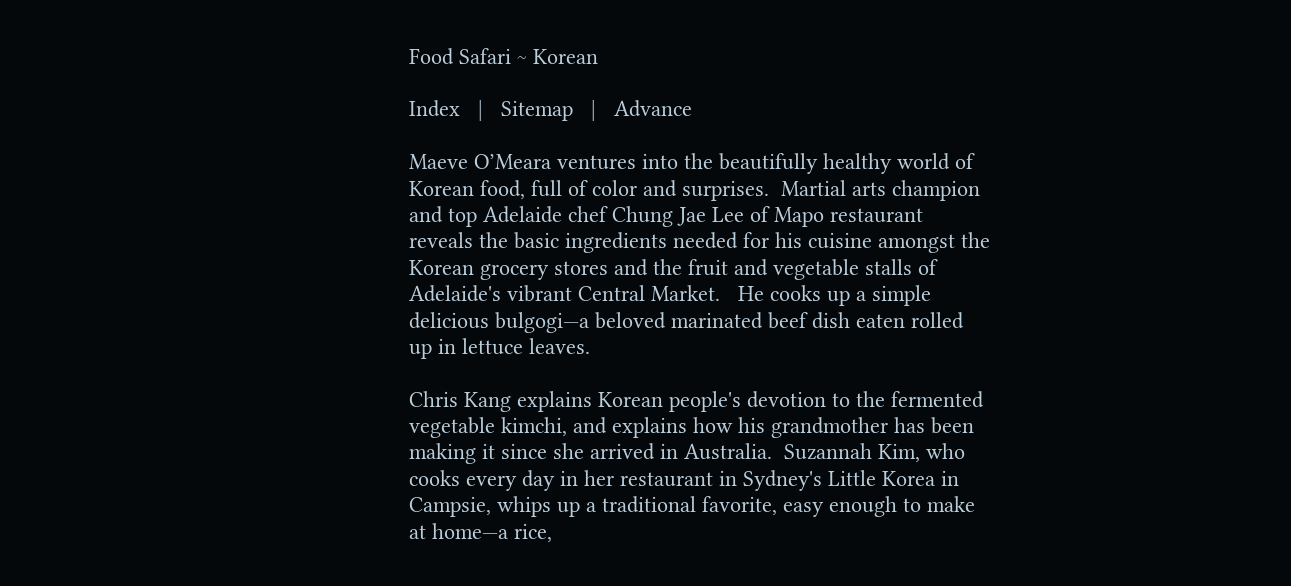Food Safari ~ Korean

Index   |   Sitemap   |   Advance

Maeve O’Meara ventures into the beautifully healthy world of Korean food, full of color and surprises.  Martial arts champion and top Adelaide chef Chung Jae Lee of Mapo restaurant reveals the basic ingredients needed for his cuisine amongst the Korean grocery stores and the fruit and vegetable stalls of Adelaide's vibrant Central Market.   He cooks up a simple delicious bulgogi—a beloved marinated beef dish eaten rolled up in lettuce leaves.

Chris Kang explains Korean people's devotion to the fermented vegetable kimchi, and explains how his grandmother has been making it since she arrived in Australia.  Suzannah Kim, who cooks every day in her restaurant in Sydney's Little Korea in Campsie, whips up a traditional favorite, easy enough to make at home—a rice,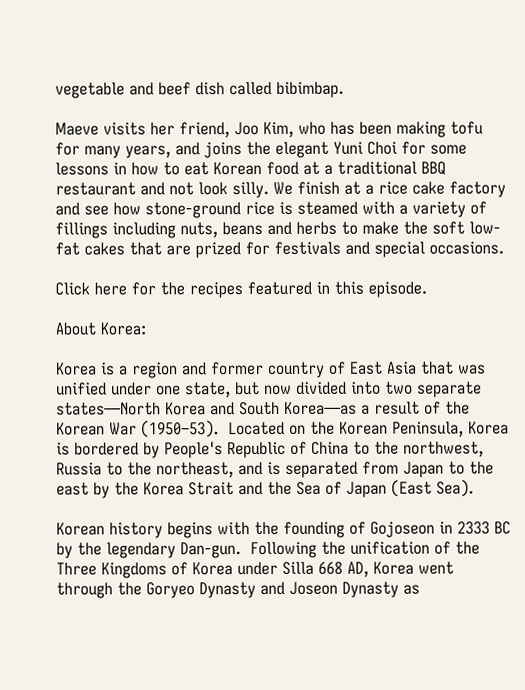vegetable and beef dish called bibimbap.

Maeve visits her friend, Joo Kim, who has been making tofu for many years, and joins the elegant Yuni Choi for some lessons in how to eat Korean food at a traditional BBQ restaurant and not look silly. We finish at a rice cake factory and see how stone-ground rice is steamed with a variety of fillings including nuts, beans and herbs to make the soft low-fat cakes that are prized for festivals and special occasions.

Click here for the recipes featured in this episode.

About Korea:

Korea is a region and former country of East Asia that was unified under one state, but now divided into two separate states—North Korea and South Korea—as a result of the Korean War (1950–53).  Located on the Korean Peninsula, Korea is bordered by People's Republic of China to the northwest, Russia to the northeast, and is separated from Japan to the east by the Korea Strait and the Sea of Japan (East Sea).

Korean history begins with the founding of Gojoseon in 2333 BC by the legendary Dan-gun.  Following the unification of the Three Kingdoms of Korea under Silla 668 AD, Korea went through the Goryeo Dynasty and Joseon Dynasty as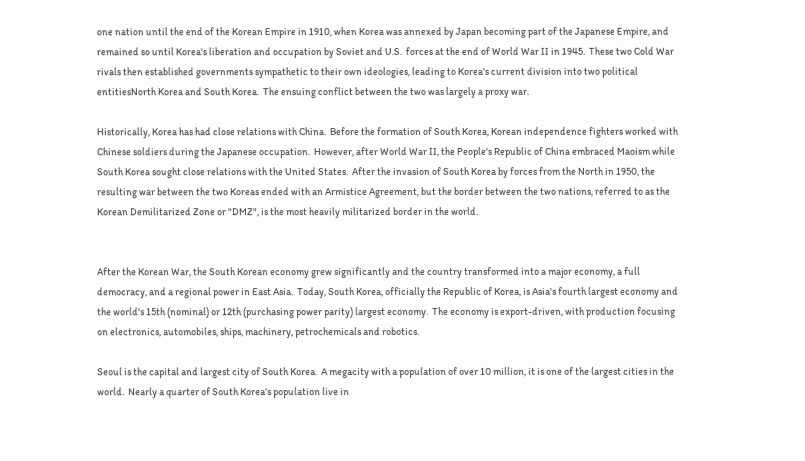one nation until the end of the Korean Empire in 1910, when Korea was annexed by Japan becoming part of the Japanese Empire, and remained so until Korea's liberation and occupation by Soviet and U.S.  forces at the end of World War II in 1945.  These two Cold War rivals then established governments sympathetic to their own ideologies, leading to Korea's current division into two political entitiesNorth Korea and South Korea.  The ensuing conflict between the two was largely a proxy war.

Historically, Korea has had close relations with China.  Before the formation of South Korea, Korean independence fighters worked with Chinese soldiers during the Japanese occupation.  However, after World War II, the People's Republic of China embraced Maoism while South Korea sought close relations with the United States.  After the invasion of South Korea by forces from the North in 1950, the resulting war between the two Koreas ended with an Armistice Agreement, but the border between the two nations, referred to as the Korean Demilitarized Zone or "DMZ", is the most heavily militarized border in the world.


After the Korean War, the South Korean economy grew significantly and the country transformed into a major economy, a full democracy, and a regional power in East Asia.  Today, South Korea, officially the Republic of Korea, is Asia's fourth largest economy and the world's 15th (nominal) or 12th (purchasing power parity) largest economy.  The economy is export-driven, with production focusing on electronics, automobiles, ships, machinery, petrochemicals and robotics.

Seoul is the capital and largest city of South Korea.  A megacity with a population of over 10 million, it is one of the largest cities in the world.  Nearly a quarter of South Korea's population live in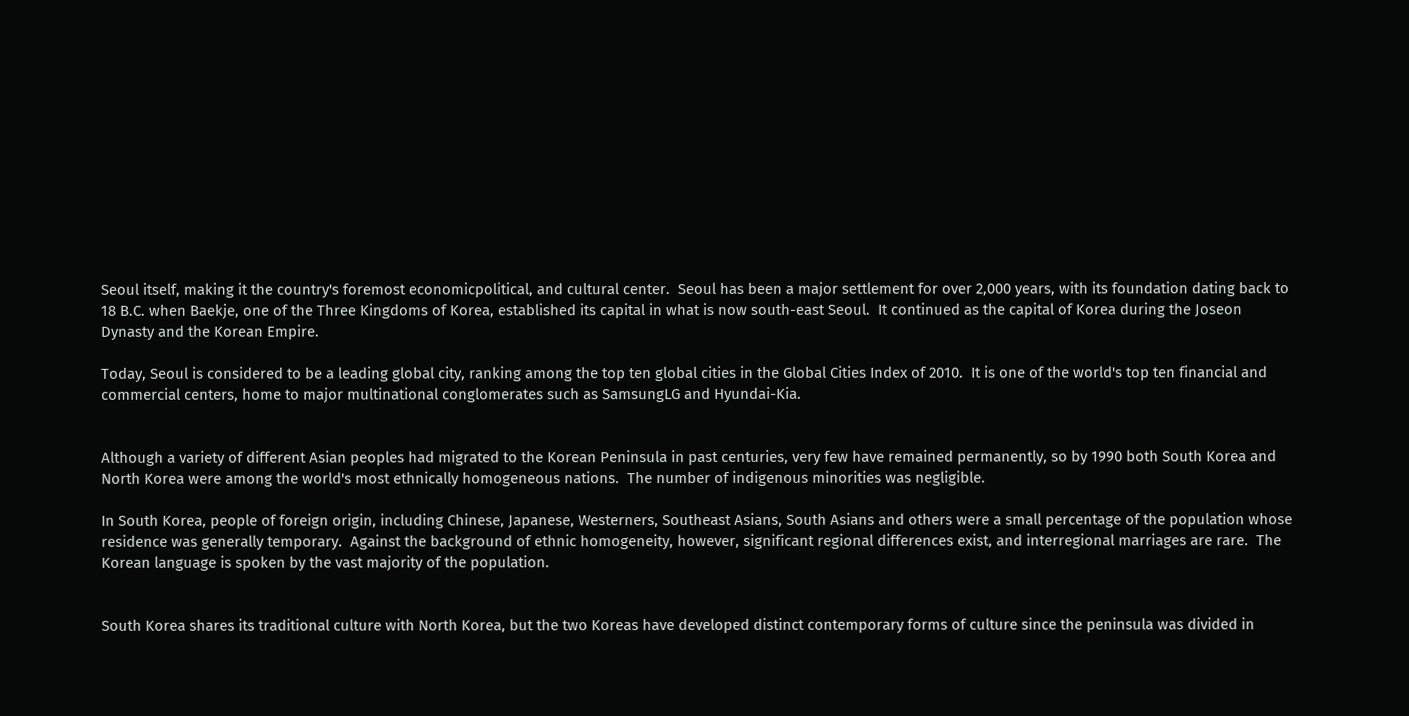Seoul itself, making it the country's foremost economicpolitical, and cultural center.  Seoul has been a major settlement for over 2,000 years, with its foundation dating back to 18 B.C. when Baekje, one of the Three Kingdoms of Korea, established its capital in what is now south-east Seoul.  It continued as the capital of Korea during the Joseon Dynasty and the Korean Empire.

Today, Seoul is considered to be a leading global city, ranking among the top ten global cities in the Global Cities Index of 2010.  It is one of the world's top ten financial and commercial centers, home to major multinational conglomerates such as SamsungLG and Hyundai-Kia.


Although a variety of different Asian peoples had migrated to the Korean Peninsula in past centuries, very few have remained permanently, so by 1990 both South Korea and North Korea were among the world's most ethnically homogeneous nations.  The number of indigenous minorities was negligible.

In South Korea, people of foreign origin, including Chinese, Japanese, Westerners, Southeast Asians, South Asians and others were a small percentage of the population whose residence was generally temporary.  Against the background of ethnic homogeneity, however, significant regional differences exist, and interregional marriages are rare.  The Korean language is spoken by the vast majority of the population.


South Korea shares its traditional culture with North Korea, but the two Koreas have developed distinct contemporary forms of culture since the peninsula was divided in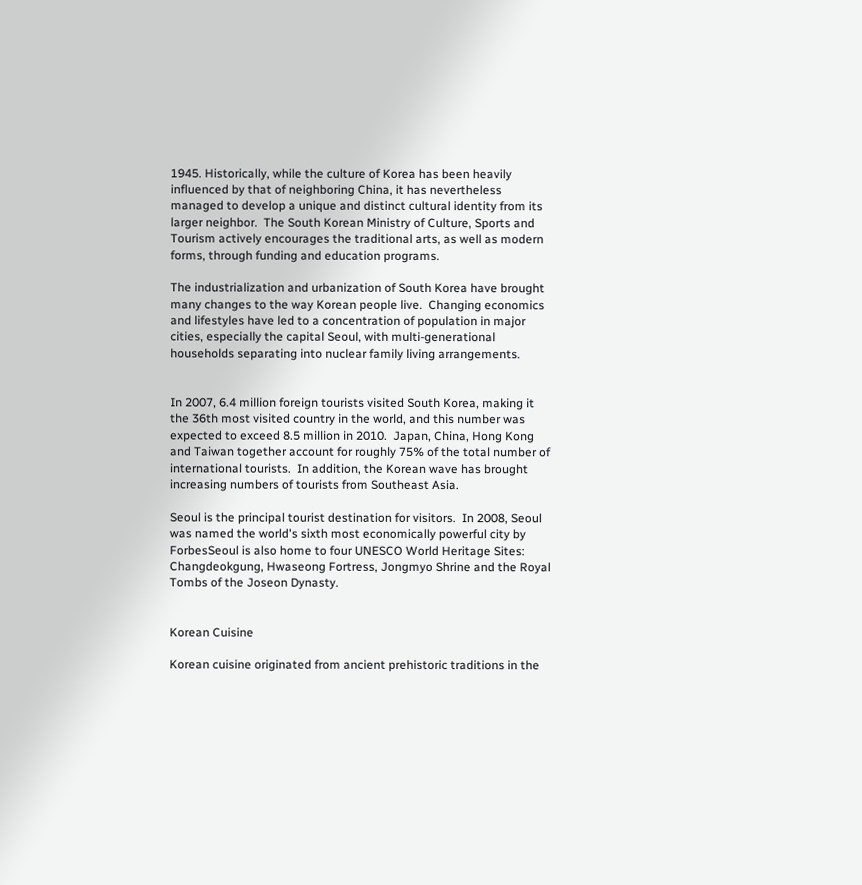1945. Historically, while the culture of Korea has been heavily influenced by that of neighboring China, it has nevertheless managed to develop a unique and distinct cultural identity from its larger neighbor.  The South Korean Ministry of Culture, Sports and Tourism actively encourages the traditional arts, as well as modern forms, through funding and education programs.

The industrialization and urbanization of South Korea have brought many changes to the way Korean people live.  Changing economics and lifestyles have led to a concentration of population in major cities, especially the capital Seoul, with multi-generational households separating into nuclear family living arrangements.


In 2007, 6.4 million foreign tourists visited South Korea, making it the 36th most visited country in the world, and this number was expected to exceed 8.5 million in 2010.  Japan, China, Hong Kong and Taiwan together account for roughly 75% of the total number of international tourists.  In addition, the Korean wave has brought increasing numbers of tourists from Southeast Asia.

Seoul is the principal tourist destination for visitors.  In 2008, Seoul was named the world's sixth most economically powerful city by ForbesSeoul is also home to four UNESCO World Heritage Sites:  Changdeokgung, Hwaseong Fortress, Jongmyo Shrine and the Royal Tombs of the Joseon Dynasty.


Korean Cuisine

Korean cuisine originated from ancient prehistoric traditions in the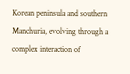Korean peninsula and southern Manchuria, evolving through a complex interaction of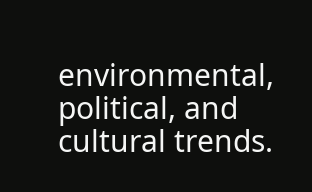environmental, political, and cultural trends.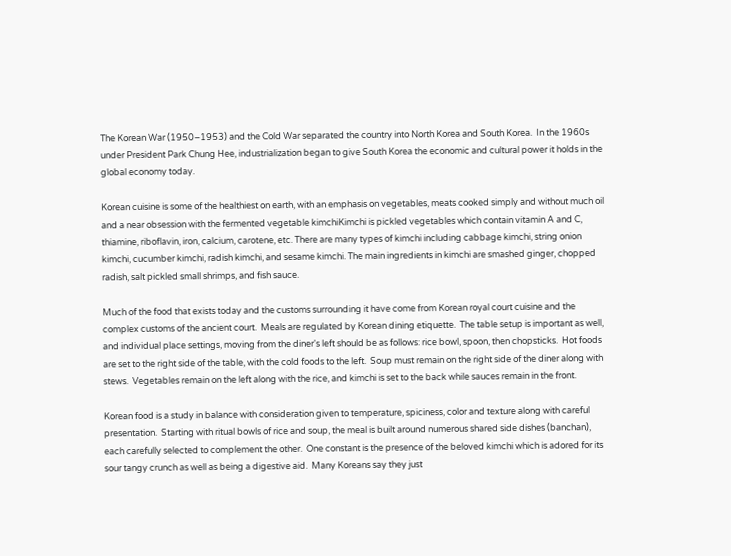The Korean War (1950–1953) and the Cold War separated the country into North Korea and South Korea.  In the 1960s under President Park Chung Hee, industrialization began to give South Korea the economic and cultural power it holds in the global economy today.

Korean cuisine is some of the healthiest on earth, with an emphasis on vegetables, meats cooked simply and without much oil and a near obsession with the fermented vegetable kimchiKimchi is pickled vegetables which contain vitamin A and C, thiamine, riboflavin, iron, calcium, carotene, etc. There are many types of kimchi including cabbage kimchi, string onion kimchi, cucumber kimchi, radish kimchi, and sesame kimchi. The main ingredients in kimchi are smashed ginger, chopped radish, salt pickled small shrimps, and fish sauce.

Much of the food that exists today and the customs surrounding it have come from Korean royal court cuisine and the complex customs of the ancient court.  Meals are regulated by Korean dining etiquette.  The table setup is important as well, and individual place settings, moving from the diner's left should be as follows: rice bowl, spoon, then chopsticks.  Hot foods are set to the right side of the table, with the cold foods to the left.  Soup must remain on the right side of the diner along with stews.  Vegetables remain on the left along with the rice, and kimchi is set to the back while sauces remain in the front.

Korean food is a study in balance with consideration given to temperature, spiciness, color and texture along with careful presentation.  Starting with ritual bowls of rice and soup, the meal is built around numerous shared side dishes (banchan), each carefully selected to complement the other.  One constant is the presence of the beloved kimchi which is adored for its sour tangy crunch as well as being a digestive aid.  Many Koreans say they just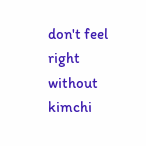don't feel right without kimchi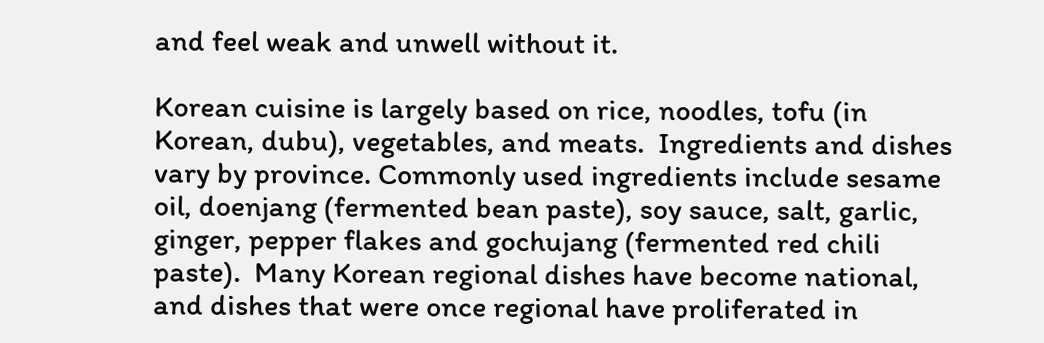and feel weak and unwell without it.

Korean cuisine is largely based on rice, noodles, tofu (in Korean, dubu), vegetables, and meats.  Ingredients and dishes vary by province. Commonly used ingredients include sesame oil, doenjang (fermented bean paste), soy sauce, salt, garlic, ginger, pepper flakes and gochujang (fermented red chili paste).  Many Korean regional dishes have become national, and dishes that were once regional have proliferated in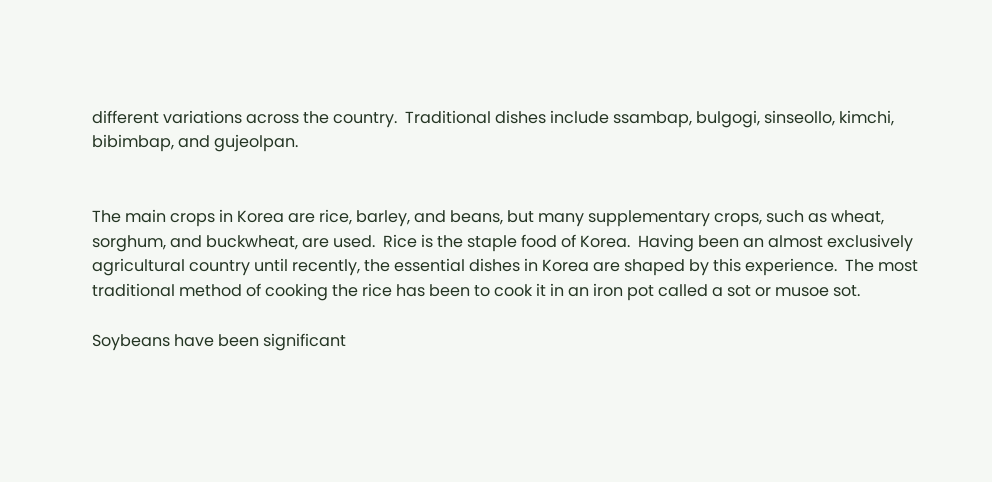different variations across the country.  Traditional dishes include ssambap, bulgogi, sinseollo, kimchi, bibimbap, and gujeolpan.


The main crops in Korea are rice, barley, and beans, but many supplementary crops, such as wheat, sorghum, and buckwheat, are used.  Rice is the staple food of Korea.  Having been an almost exclusively agricultural country until recently, the essential dishes in Korea are shaped by this experience.  The most traditional method of cooking the rice has been to cook it in an iron pot called a sot or musoe sot.

Soybeans have been significant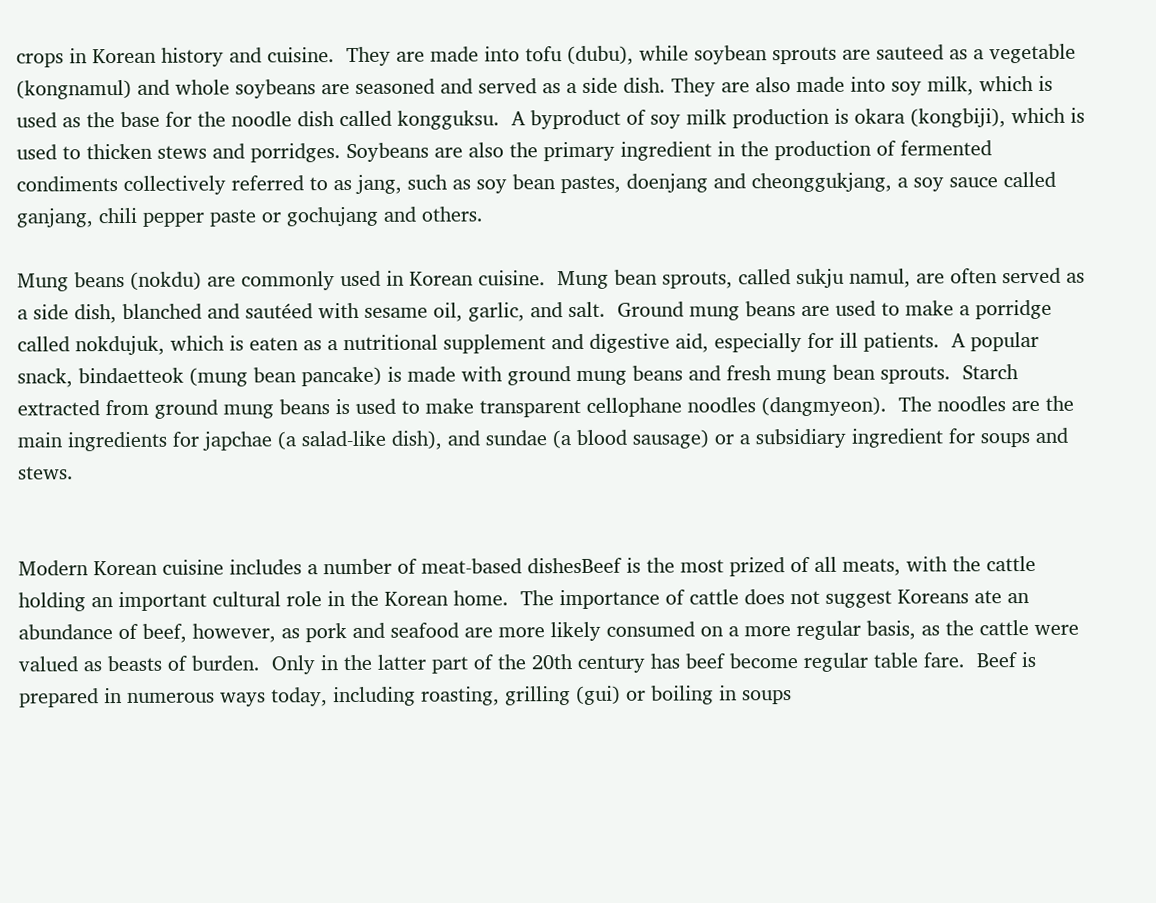crops in Korean history and cuisine.  They are made into tofu (dubu), while soybean sprouts are sauteed as a vegetable (kongnamul) and whole soybeans are seasoned and served as a side dish. They are also made into soy milk, which is used as the base for the noodle dish called kongguksu.  A byproduct of soy milk production is okara (kongbiji), which is used to thicken stews and porridges. Soybeans are also the primary ingredient in the production of fermented condiments collectively referred to as jang, such as soy bean pastes, doenjang and cheonggukjang, a soy sauce called ganjang, chili pepper paste or gochujang and others.

Mung beans (nokdu) are commonly used in Korean cuisine.  Mung bean sprouts, called sukju namul, are often served as a side dish, blanched and sautéed with sesame oil, garlic, and salt.  Ground mung beans are used to make a porridge called nokdujuk, which is eaten as a nutritional supplement and digestive aid, especially for ill patients.  A popular snack, bindaetteok (mung bean pancake) is made with ground mung beans and fresh mung bean sprouts.  Starch extracted from ground mung beans is used to make transparent cellophane noodles (dangmyeon).  The noodles are the main ingredients for japchae (a salad-like dish), and sundae (a blood sausage) or a subsidiary ingredient for soups and stews.


Modern Korean cuisine includes a number of meat-based dishesBeef is the most prized of all meats, with the cattle holding an important cultural role in the Korean home.  The importance of cattle does not suggest Koreans ate an abundance of beef, however, as pork and seafood are more likely consumed on a more regular basis, as the cattle were valued as beasts of burden.  Only in the latter part of the 20th century has beef become regular table fare.  Beef is prepared in numerous ways today, including roasting, grilling (gui) or boiling in soups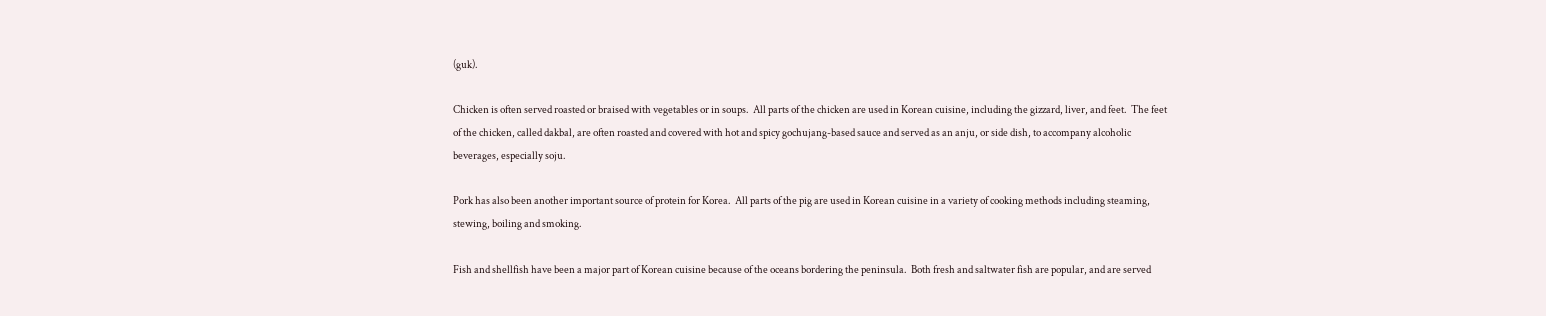(guk).

Chicken is often served roasted or braised with vegetables or in soups.  All parts of the chicken are used in Korean cuisine, including the gizzard, liver, and feet.  The feet of the chicken, called dakbal, are often roasted and covered with hot and spicy gochujang-based sauce and served as an anju, or side dish, to accompany alcoholic beverages, especially soju.

Pork has also been another important source of protein for Korea.  All parts of the pig are used in Korean cuisine in a variety of cooking methods including steaming, stewing, boiling and smoking.

Fish and shellfish have been a major part of Korean cuisine because of the oceans bordering the peninsula.  Both fresh and saltwater fish are popular, and are served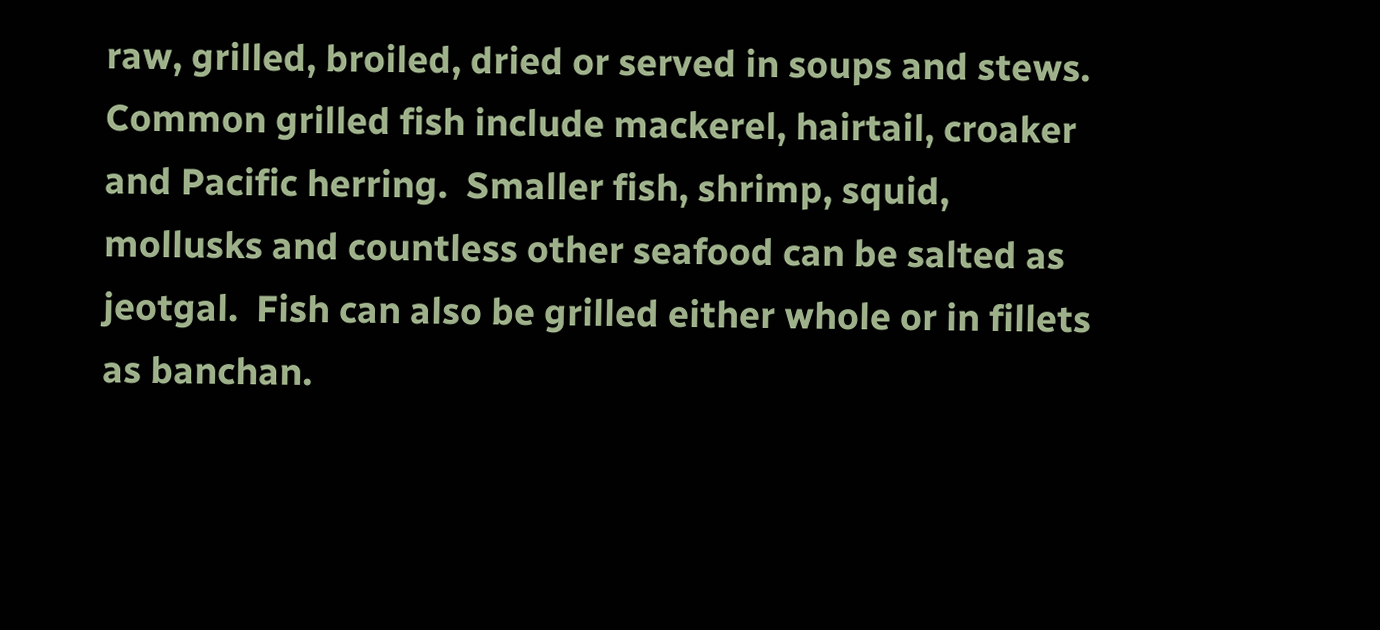raw, grilled, broiled, dried or served in soups and stews.  Common grilled fish include mackerel, hairtail, croaker and Pacific herring.  Smaller fish, shrimp, squid, mollusks and countless other seafood can be salted as jeotgal.  Fish can also be grilled either whole or in fillets as banchan.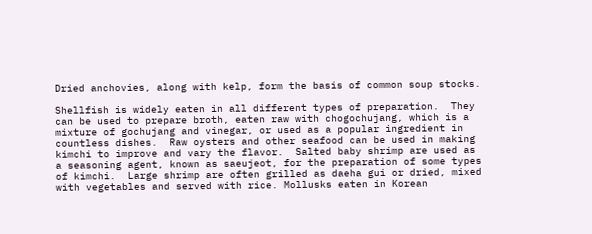Dried anchovies, along with kelp, form the basis of common soup stocks.

Shellfish is widely eaten in all different types of preparation.  They can be used to prepare broth, eaten raw with chogochujang, which is a mixture of gochujang and vinegar, or used as a popular ingredient in countless dishes.  Raw oysters and other seafood can be used in making kimchi to improve and vary the flavor.  Salted baby shrimp are used as a seasoning agent, known as saeujeot, for the preparation of some types of kimchi.  Large shrimp are often grilled as daeha gui or dried, mixed with vegetables and served with rice. Mollusks eaten in Korean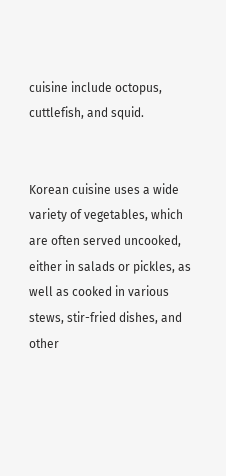cuisine include octopus, cuttlefish, and squid.


Korean cuisine uses a wide variety of vegetables, which are often served uncooked, either in salads or pickles, as well as cooked in various stews, stir-fried dishes, and other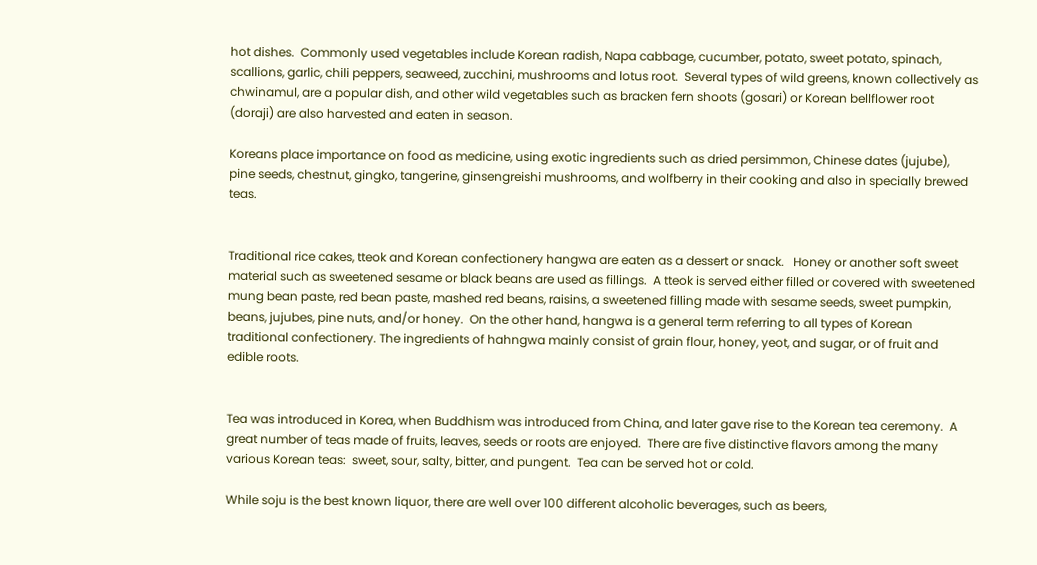hot dishes.  Commonly used vegetables include Korean radish, Napa cabbage, cucumber, potato, sweet potato, spinach, scallions, garlic, chili peppers, seaweed, zucchini, mushrooms and lotus root.  Several types of wild greens, known collectively as chwinamul, are a popular dish, and other wild vegetables such as bracken fern shoots (gosari) or Korean bellflower root (doraji) are also harvested and eaten in season.

Koreans place importance on food as medicine, using exotic ingredients such as dried persimmon, Chinese dates (jujube), pine seeds, chestnut, gingko, tangerine, ginsengreishi mushrooms, and wolfberry in their cooking and also in specially brewed teas.


Traditional rice cakes, tteok and Korean confectionery hangwa are eaten as a dessert or snack.   Honey or another soft sweet material such as sweetened sesame or black beans are used as fillings.  A tteok is served either filled or covered with sweetened mung bean paste, red bean paste, mashed red beans, raisins, a sweetened filling made with sesame seeds, sweet pumpkin, beans, jujubes, pine nuts, and/or honey.  On the other hand, hangwa is a general term referring to all types of Korean traditional confectionery. The ingredients of hahngwa mainly consist of grain flour, honey, yeot, and sugar, or of fruit and edible roots.


Tea was introduced in Korea, when Buddhism was introduced from China, and later gave rise to the Korean tea ceremony.  A great number of teas made of fruits, leaves, seeds or roots are enjoyed.  There are five distinctive flavors among the many various Korean teas:  sweet, sour, salty, bitter, and pungent.  Tea can be served hot or cold.

While soju is the best known liquor, there are well over 100 different alcoholic beverages, such as beers,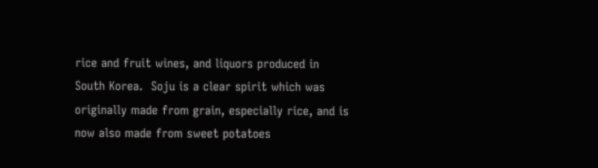rice and fruit wines, and liquors produced in South Korea.  Soju is a clear spirit which was originally made from grain, especially rice, and is now also made from sweet potatoes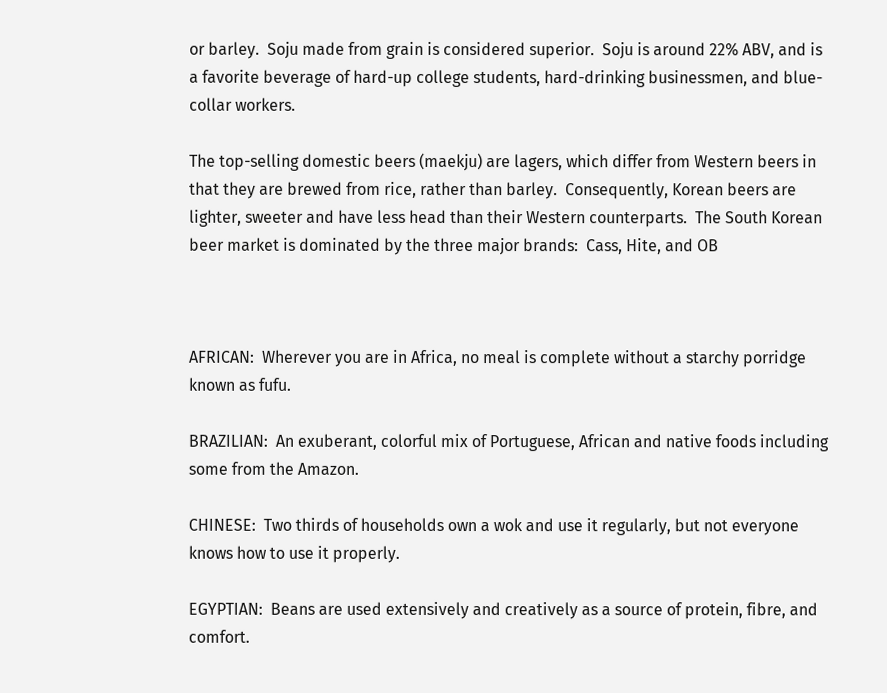or barley.  Soju made from grain is considered superior.  Soju is around 22% ABV, and is a favorite beverage of hard-up college students, hard-drinking businessmen, and blue-collar workers.

The top-selling domestic beers (maekju) are lagers, which differ from Western beers in that they are brewed from rice, rather than barley.  Consequently, Korean beers are lighter, sweeter and have less head than their Western counterparts.  The South Korean beer market is dominated by the three major brands:  Cass, Hite, and OB



AFRICAN:  Wherever you are in Africa, no meal is complete without a starchy porridge known as fufu.

BRAZILIAN:  An exuberant, colorful mix of Portuguese, African and native foods including some from the Amazon.

CHINESE:  Two thirds of households own a wok and use it regularly, but not everyone knows how to use it properly.

EGYPTIAN:  Beans are used extensively and creatively as a source of protein, fibre, and comfort.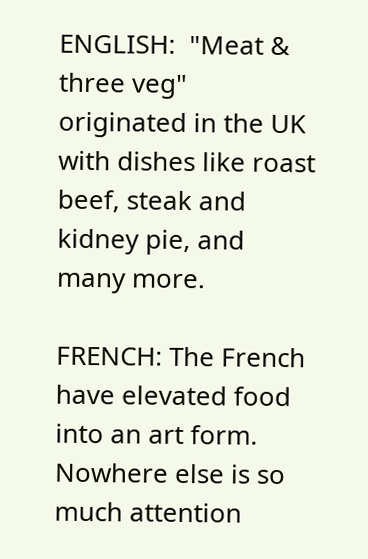ENGLISH:  "Meat & three veg" originated in the UK with dishes like roast beef, steak and kidney pie, and many more.

FRENCH: The French have elevated food into an art form. Nowhere else is so much attention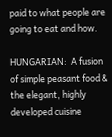paid to what people are going to eat and how.

HUNGARIAN:  A fusion of simple peasant food & the elegant, highly developed cuisine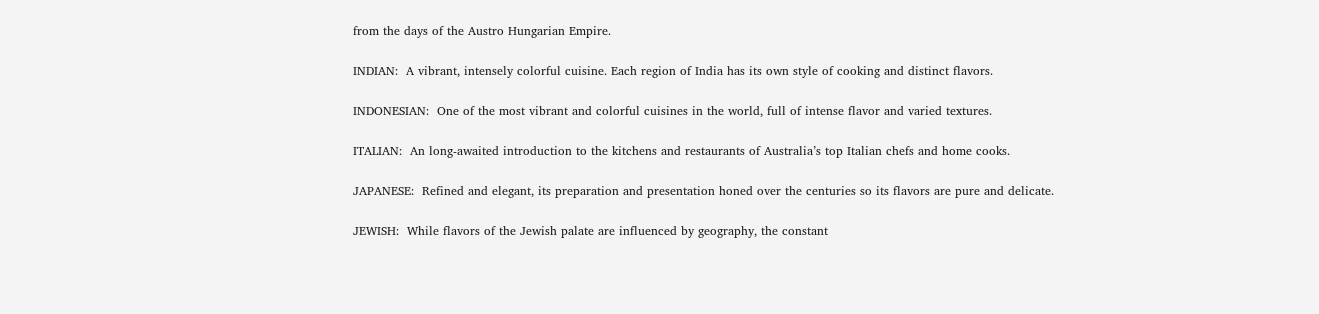from the days of the Austro Hungarian Empire.

INDIAN:  A vibrant, intensely colorful cuisine. Each region of India has its own style of cooking and distinct flavors.

INDONESIAN:  One of the most vibrant and colorful cuisines in the world, full of intense flavor and varied textures.

ITALIAN:  An long-awaited introduction to the kitchens and restaurants of Australia’s top Italian chefs and home cooks.

JAPANESE:  Refined and elegant, its preparation and presentation honed over the centuries so its flavors are pure and delicate.

JEWISH:  While flavors of the Jewish palate are influenced by geography, the constant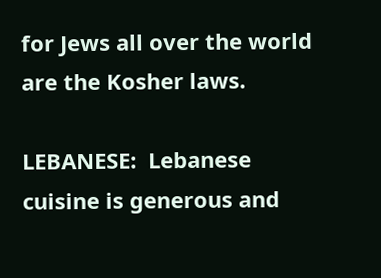for Jews all over the world are the Kosher laws.

LEBANESE:  Lebanese cuisine is generous and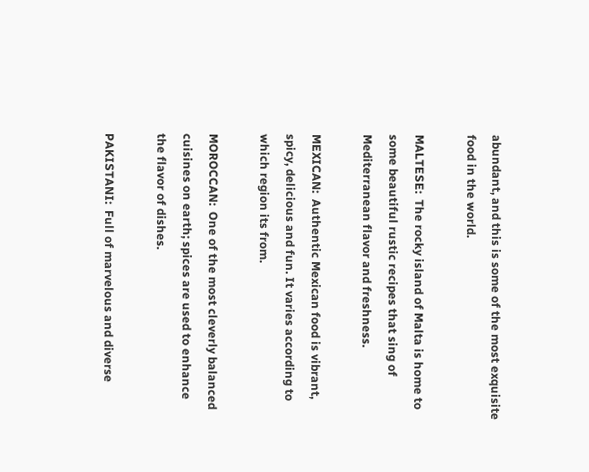abundant, and this is some of the most exquisite food in the world.

MALTESE:  The rocky island of Malta is home to some beautiful rustic recipes that sing of Mediterranean flavor and freshness.

MEXICAN:  Authentic Mexican food is vibrant, spicy, delicious and fun. It varies according to which region its from.

MOROCCAN:  One of the most cleverly balanced cuisines on earth; spices are used to enhance the flavor of dishes.

PAKISTANI:  Full of marvelous and diverse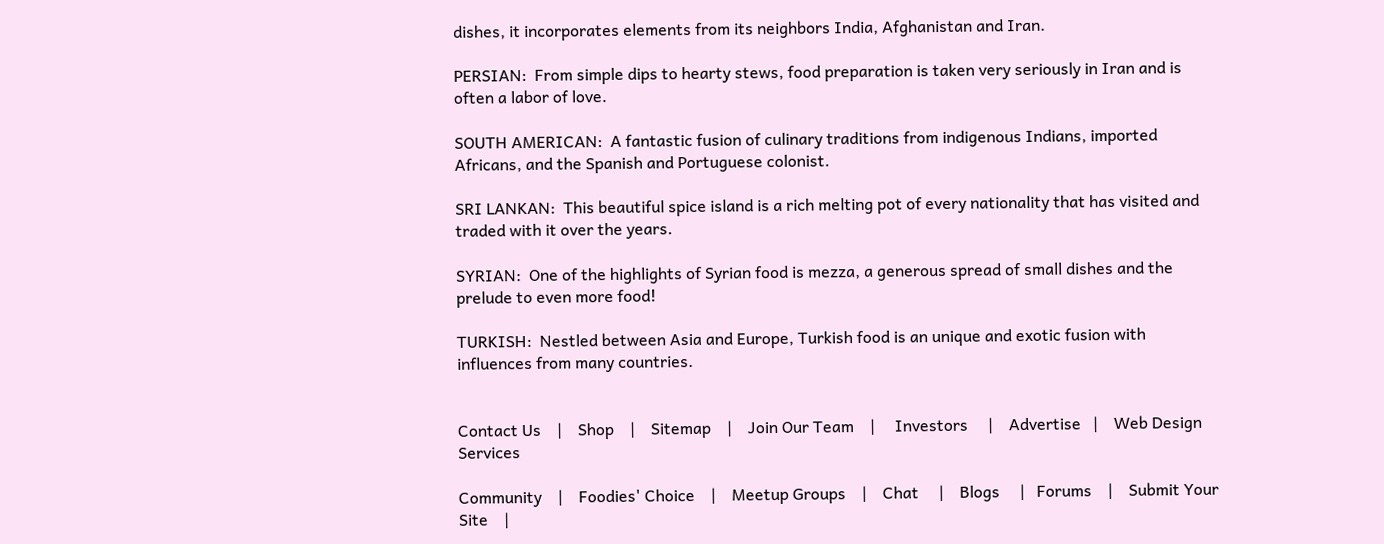dishes, it incorporates elements from its neighbors India, Afghanistan and Iran.

PERSIAN:  From simple dips to hearty stews, food preparation is taken very seriously in Iran and is often a labor of love.

SOUTH AMERICAN:  A fantastic fusion of culinary traditions from indigenous Indians, imported Africans, and the Spanish and Portuguese colonist.

SRI LANKAN:  This beautiful spice island is a rich melting pot of every nationality that has visited and traded with it over the years.

SYRIAN:  One of the highlights of Syrian food is mezza, a generous spread of small dishes and the prelude to even more food!

TURKISH:  Nestled between Asia and Europe, Turkish food is an unique and exotic fusion with influences from many countries.


Contact Us    |    Shop    |    Sitemap    |    Join Our Team    |     Investors     |    Advertise   |    Web Design Services

Community    |    Foodies' Choice    |    Meetup Groups    |    Chat     |    Blogs     |   Forums    |    Submit Your Site    |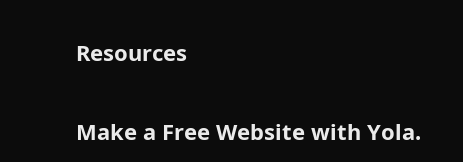Resources

Make a Free Website with Yola.